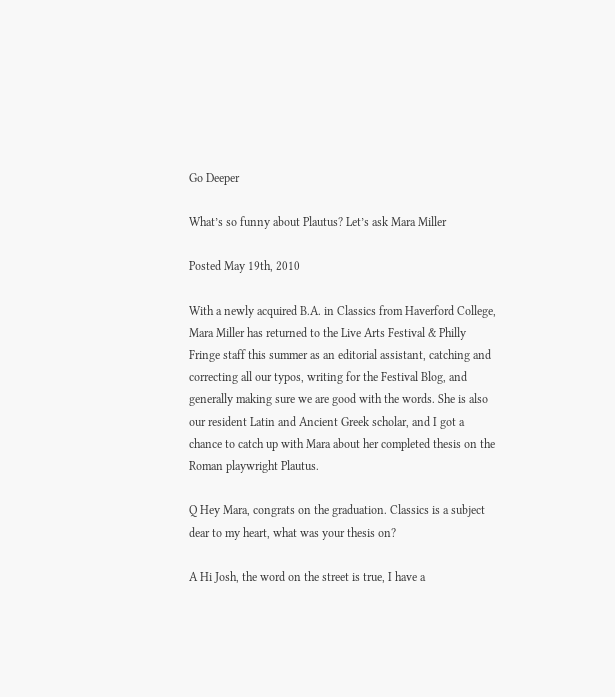Go Deeper

What’s so funny about Plautus? Let’s ask Mara Miller

Posted May 19th, 2010

With a newly acquired B.A. in Classics from Haverford College, Mara Miller has returned to the Live Arts Festival & Philly Fringe staff this summer as an editorial assistant, catching and correcting all our typos, writing for the Festival Blog, and generally making sure we are good with the words. She is also our resident Latin and Ancient Greek scholar, and I got a chance to catch up with Mara about her completed thesis on the Roman playwright Plautus.

Q Hey Mara, congrats on the graduation. Classics is a subject dear to my heart, what was your thesis on?

A Hi Josh, the word on the street is true, I have a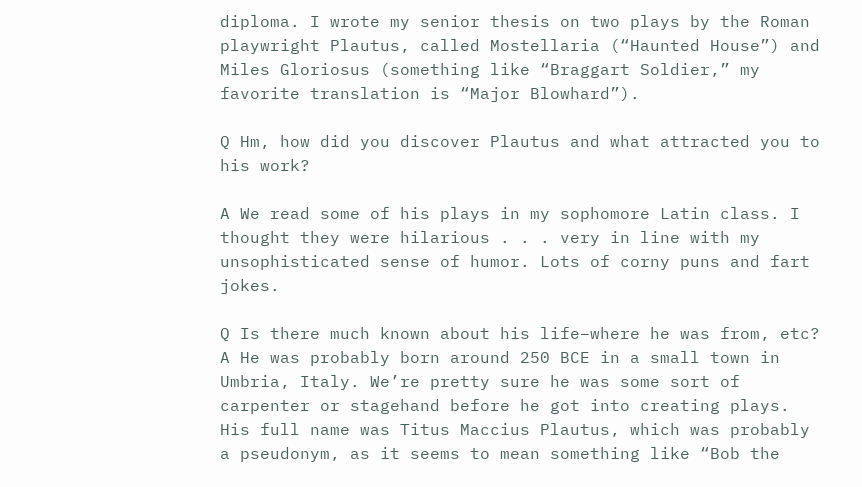diploma. I wrote my senior thesis on two plays by the Roman playwright Plautus, called Mostellaria (“Haunted House”) and Miles Gloriosus (something like “Braggart Soldier,” my favorite translation is “Major Blowhard”).

Q Hm, how did you discover Plautus and what attracted you to his work?

A We read some of his plays in my sophomore Latin class. I thought they were hilarious . . . very in line with my unsophisticated sense of humor. Lots of corny puns and fart jokes.

Q Is there much known about his life–where he was from, etc?
A He was probably born around 250 BCE in a small town in Umbria, Italy. We’re pretty sure he was some sort of carpenter or stagehand before he got into creating plays. His full name was Titus Maccius Plautus, which was probably a pseudonym, as it seems to mean something like “Bob the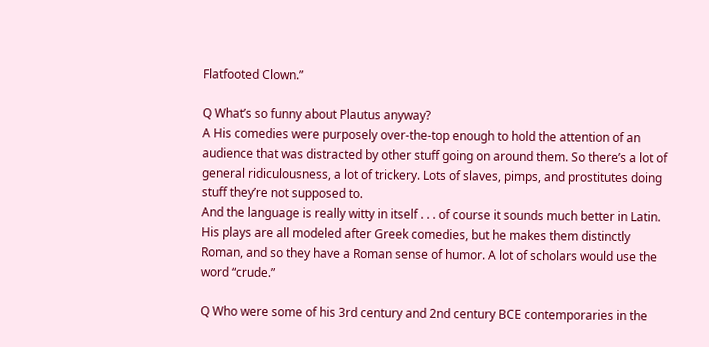Flatfooted Clown.”

Q What’s so funny about Plautus anyway?
A His comedies were purposely over-the-top enough to hold the attention of an audience that was distracted by other stuff going on around them. So there’s a lot of general ridiculousness, a lot of trickery. Lots of slaves, pimps, and prostitutes doing stuff they’re not supposed to.
And the language is really witty in itself . . . of course it sounds much better in Latin. His plays are all modeled after Greek comedies, but he makes them distinctly Roman, and so they have a Roman sense of humor. A lot of scholars would use the word “crude.”

Q Who were some of his 3rd century and 2nd century BCE contemporaries in the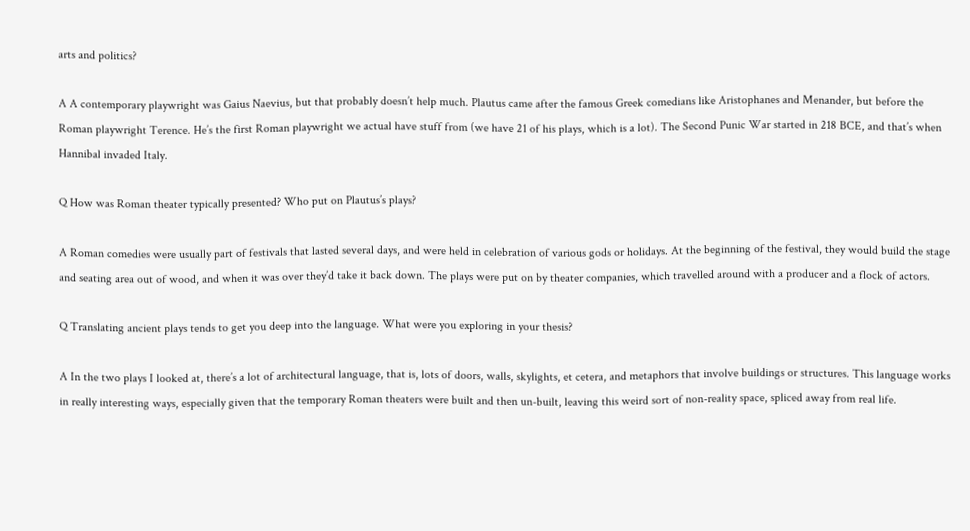arts and politics?

A A contemporary playwright was Gaius Naevius, but that probably doesn’t help much. Plautus came after the famous Greek comedians like Aristophanes and Menander, but before the Roman playwright Terence. He’s the first Roman playwright we actual have stuff from (we have 21 of his plays, which is a lot). The Second Punic War started in 218 BCE, and that’s when Hannibal invaded Italy.

Q How was Roman theater typically presented? Who put on Plautus’s plays?

A Roman comedies were usually part of festivals that lasted several days, and were held in celebration of various gods or holidays. At the beginning of the festival, they would build the stage and seating area out of wood, and when it was over they’d take it back down. The plays were put on by theater companies, which travelled around with a producer and a flock of actors.

Q Translating ancient plays tends to get you deep into the language. What were you exploring in your thesis?

A In the two plays I looked at, there’s a lot of architectural language, that is, lots of doors, walls, skylights, et cetera, and metaphors that involve buildings or structures. This language works in really interesting ways, especially given that the temporary Roman theaters were built and then un-built, leaving this weird sort of non-reality space, spliced away from real life.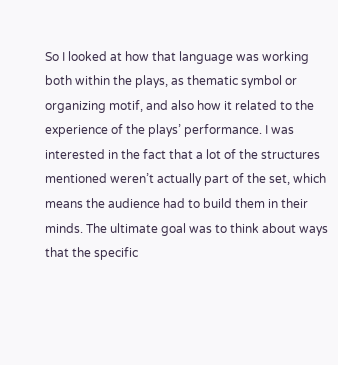So I looked at how that language was working both within the plays, as thematic symbol or organizing motif, and also how it related to the experience of the plays’ performance. I was interested in the fact that a lot of the structures mentioned weren’t actually part of the set, which means the audience had to build them in their minds. The ultimate goal was to think about ways that the specific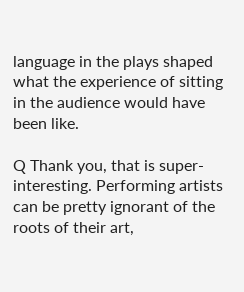language in the plays shaped what the experience of sitting in the audience would have been like.

Q Thank you, that is super-interesting. Performing artists can be pretty ignorant of the roots of their art,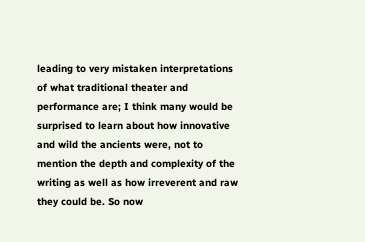leading to very mistaken interpretations of what traditional theater and performance are; I think many would be surprised to learn about how innovative and wild the ancients were, not to mention the depth and complexity of the writing as well as how irreverent and raw they could be. So now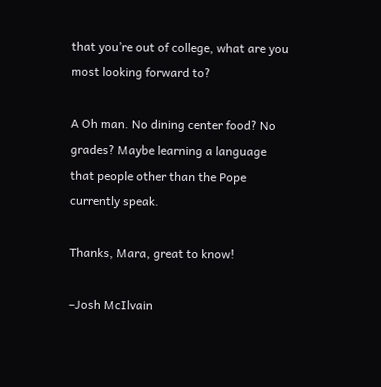that you’re out of college, what are you most looking forward to?

A Oh man. No dining center food? No grades? Maybe learning a language that people other than the Pope currently speak.

Thanks, Mara, great to know!

–Josh McIlvain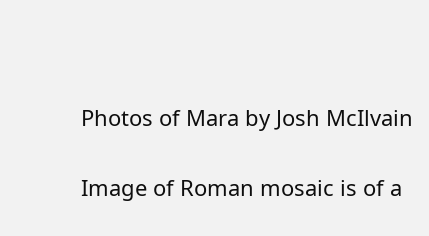Photos of Mara by Josh McIlvain

Image of Roman mosaic is of a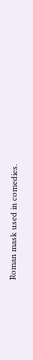Roman mask used in comedies.